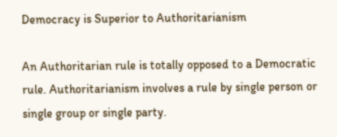Democracy is Superior to Authoritarianism

An Authoritarian rule is totally opposed to a Democratic rule. Authoritarianism involves a rule by single person or single group or single party.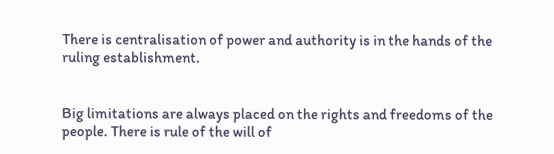There is centralisation of power and authority is in the hands of the ruling establishment.


Big limitations are always placed on the rights and freedoms of the people. There is rule of the will of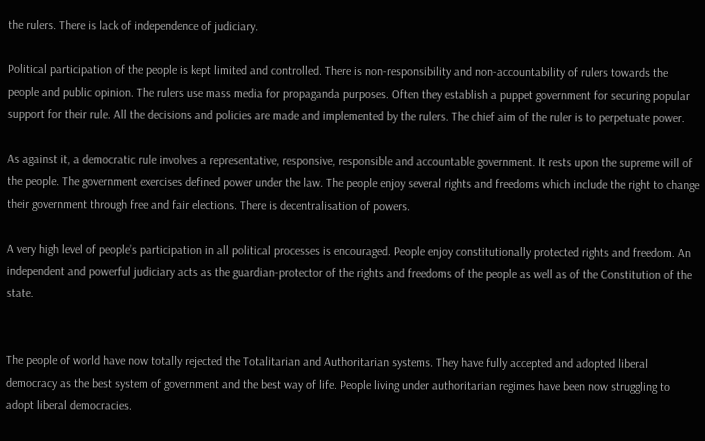the rulers. There is lack of independence of judiciary.

Political participation of the people is kept limited and controlled. There is non-responsibility and non-accountability of rulers towards the people and public opinion. The rulers use mass media for propaganda purposes. Often they establish a puppet government for securing popular support for their rule. All the decisions and policies are made and implemented by the rulers. The chief aim of the ruler is to perpetuate power.

As against it, a democratic rule involves a representative, responsive, responsible and accountable government. It rests upon the supreme will of the people. The government exercises defined power under the law. The people enjoy several rights and freedoms which include the right to change their government through free and fair elections. There is decentralisation of powers.

A very high level of people’s participation in all political processes is encouraged. People enjoy constitutionally protected rights and freedom. An independent and powerful judiciary acts as the guardian-protector of the rights and freedoms of the people as well as of the Constitution of the state.


The people of world have now totally rejected the Totalitarian and Authoritarian systems. They have fully accepted and adopted liberal democracy as the best system of government and the best way of life. People living under authoritarian regimes have been now struggling to adopt liberal democracies.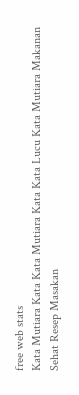free web stats
Kata Mutiara Kata Kata Mutiara Kata Kata Lucu Kata Mutiara Makanan Sehat Resep Masakan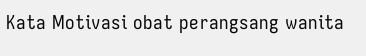Kata Motivasi obat perangsang wanita